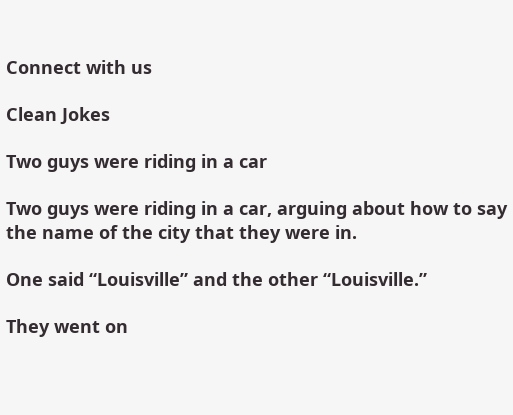Connect with us

Clean Jokes

Two guys were riding in a car

Two guys were riding in a car, arguing about how to say the name of the city that they were in.

One said “Louisville” and the other “Louisville.”

They went on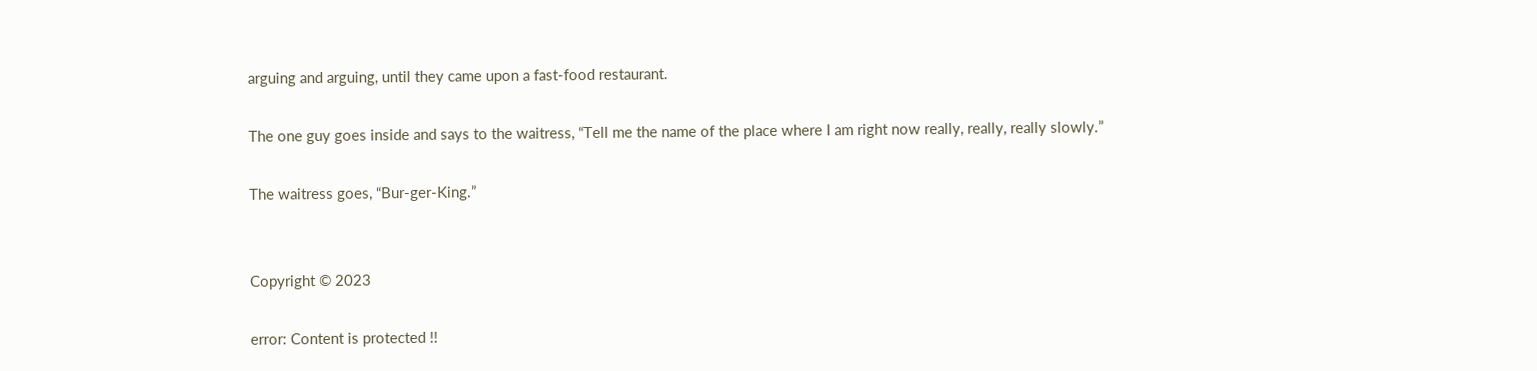arguing and arguing, until they came upon a fast-food restaurant.

The one guy goes inside and says to the waitress, “Tell me the name of the place where I am right now really, really, really slowly.”

The waitress goes, “Bur-ger-King.”


Copyright © 2023

error: Content is protected !!